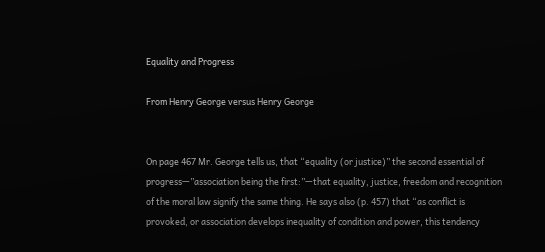Equality and Progress

From Henry George versus Henry George


On page 467 Mr. George tells us, that “equality (or justice)” the second essential of progress—”association being the first:”—that equality, justice, freedom and recognition of the moral law signify the same thing. He says also (p. 457) that “as conflict is provoked, or association develops inequality of condition and power, this tendency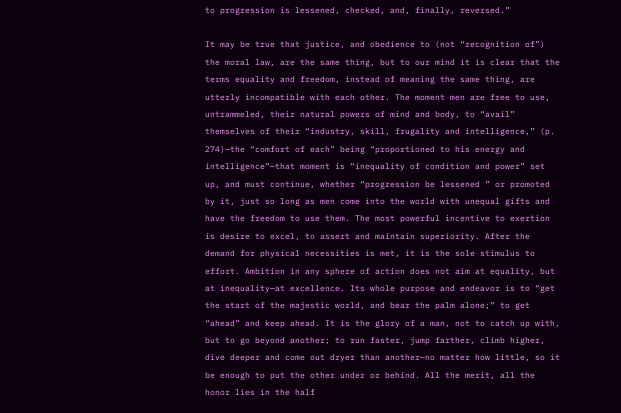to progression is lessened, checked, and, finally, reversed.”

It may be true that justice, and obedience to (not “recognition of”) the moral law, are the same thing, but to our mind it is clear that the terms equality and freedom, instead of meaning the same thing, are utterly incompatible with each other. The moment men are free to use, untrammeled, their natural powers of mind and body, to “avail” themselves of their “industry, skill, frugality and intelligence,” (p. 274)—the “comfort of each” being “proportioned to his energy and intelligence”—that moment is “inequality of condition and power” set up, and must continue, whether “progression be lessened ” or promoted by it, just so long as men come into the world with unequal gifts and have the freedom to use them. The most powerful incentive to exertion is desire to excel, to assert and maintain superiority. After the demand for physical necessities is met, it is the sole stimulus to effort. Ambition in any sphere of action does not aim at equality, but at inequality—at excellence. Its whole purpose and endeavor is to “get the start of the majestic world, and bear the palm alone;” to get “ahead” and keep ahead. It is the glory of a man, not to catch up with, but to go beyond another; to run faster, jump farther, climb higher, dive deeper and come out dryer than another—no matter how little, so it be enough to put the other under or behind. All the merit, all the honor lies in the half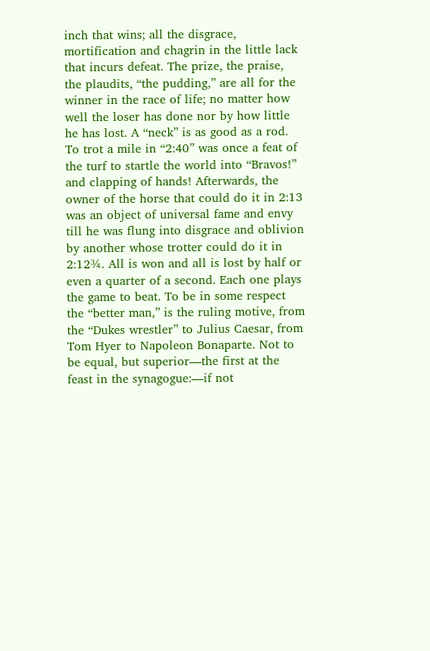inch that wins; all the disgrace, mortification and chagrin in the little lack that incurs defeat. The prize, the praise, the plaudits, “the pudding,” are all for the winner in the race of life; no matter how well the loser has done nor by how little he has lost. A “neck” is as good as a rod. To trot a mile in “2:40” was once a feat of the turf to startle the world into “Bravos!” and clapping of hands! Afterwards, the owner of the horse that could do it in 2:13 was an object of universal fame and envy till he was flung into disgrace and oblivion by another whose trotter could do it in 2:12¾. All is won and all is lost by half or even a quarter of a second. Each one plays the game to beat. To be in some respect the “better man,” is the ruling motive, from the “Dukes wrestler” to Julius Caesar, from Tom Hyer to Napoleon Bonaparte. Not to be equal, but superior—the first at the feast in the synagogue:—if not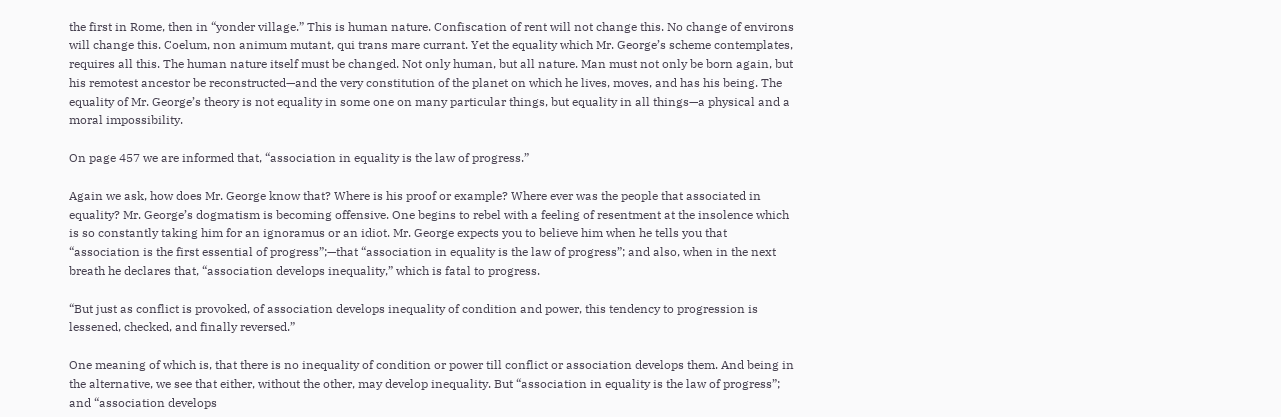the first in Rome, then in “yonder village.” This is human nature. Confiscation of rent will not change this. No change of environs will change this. Coelum, non animum mutant, qui trans mare currant. Yet the equality which Mr. George’s scheme contemplates, requires all this. The human nature itself must be changed. Not only human, but all nature. Man must not only be born again, but his remotest ancestor be reconstructed—and the very constitution of the planet on which he lives, moves, and has his being. The equality of Mr. George’s theory is not equality in some one on many particular things, but equality in all things—a physical and a moral impossibility.

On page 457 we are informed that, “association in equality is the law of progress.”

Again we ask, how does Mr. George know that? Where is his proof or example? Where ever was the people that associated in equality? Mr. George’s dogmatism is becoming offensive. One begins to rebel with a feeling of resentment at the insolence which is so constantly taking him for an ignoramus or an idiot. Mr. George expects you to believe him when he tells you that “association is the first essential of progress”;—that “association in equality is the law of progress”; and also, when in the next breath he declares that, “association develops inequality,” which is fatal to progress.

“But just as conflict is provoked, of association develops inequality of condition and power, this tendency to progression is lessened, checked, and finally reversed.”

One meaning of which is, that there is no inequality of condition or power till conflict or association develops them. And being in the alternative, we see that either, without the other, may develop inequality. But “association in equality is the law of progress”; and “association develops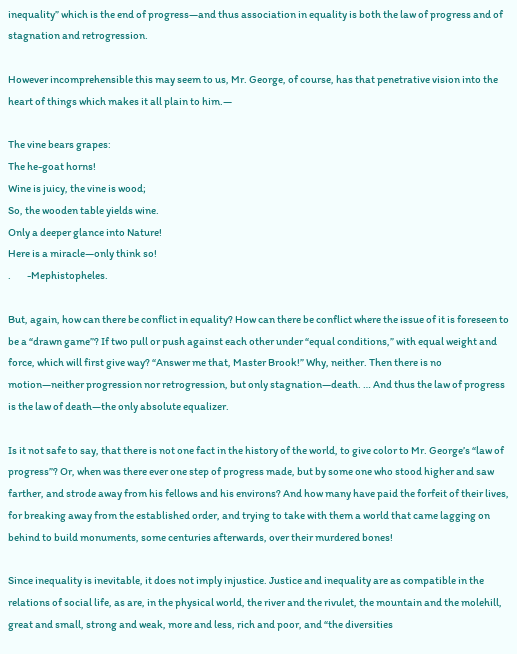inequality” which is the end of progress—and thus association in equality is both the law of progress and of stagnation and retrogression.

However incomprehensible this may seem to us, Mr. George, of course, has that penetrative vision into the heart of things which makes it all plain to him.—

The vine bears grapes:
The he-goat horns!
Wine is juicy, the vine is wood;
So, the wooden table yields wine.
Only a deeper glance into Nature!
Here is a miracle—only think so!
.        -Mephistopheles.

But, again, how can there be conflict in equality? How can there be conflict where the issue of it is foreseen to be a “drawn game”? If two pull or push against each other under “equal conditions,” with equal weight and force, which will first give way? “Answer me that, Master Brook!” Why, neither. Then there is no motion—neither progression nor retrogression, but only stagnation—death. … And thus the law of progress is the law of death—the only absolute equalizer.

Is it not safe to say, that there is not one fact in the history of the world, to give color to Mr. George’s “law of progress”? Or, when was there ever one step of progress made, but by some one who stood higher and saw farther, and strode away from his fellows and his environs? And how many have paid the forfeit of their lives, for breaking away from the established order, and trying to take with them a world that came lagging on behind to build monuments, some centuries afterwards, over their murdered bones!

Since inequality is inevitable, it does not imply injustice. Justice and inequality are as compatible in the relations of social life, as are, in the physical world, the river and the rivulet, the mountain and the molehill, great and small, strong and weak, more and less, rich and poor, and “the diversities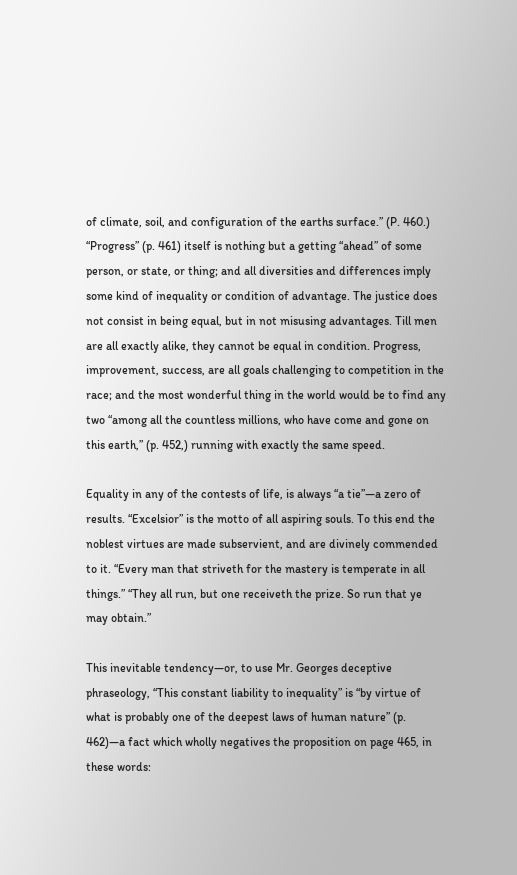of climate, soil, and configuration of the earths surface.” (P. 460.) “Progress” (p. 461) itself is nothing but a getting “ahead” of some person, or state, or thing; and all diversities and differences imply some kind of inequality or condition of advantage. The justice does not consist in being equal, but in not misusing advantages. Till men are all exactly alike, they cannot be equal in condition. Progress, improvement, success, are all goals challenging to competition in the race; and the most wonderful thing in the world would be to find any two “among all the countless millions, who have come and gone on this earth,” (p. 452,) running with exactly the same speed.

Equality in any of the contests of life, is always “a tie”—a zero of results. “Excelsior” is the motto of all aspiring souls. To this end the noblest virtues are made subservient, and are divinely commended to it. “Every man that striveth for the mastery is temperate in all things.” “They all run, but one receiveth the prize. So run that ye may obtain.”

This inevitable tendency—or, to use Mr. Georges deceptive phraseology, “This constant liability to inequality” is “by virtue of what is probably one of the deepest laws of human nature” (p. 462)—a fact which wholly negatives the proposition on page 465, in these words: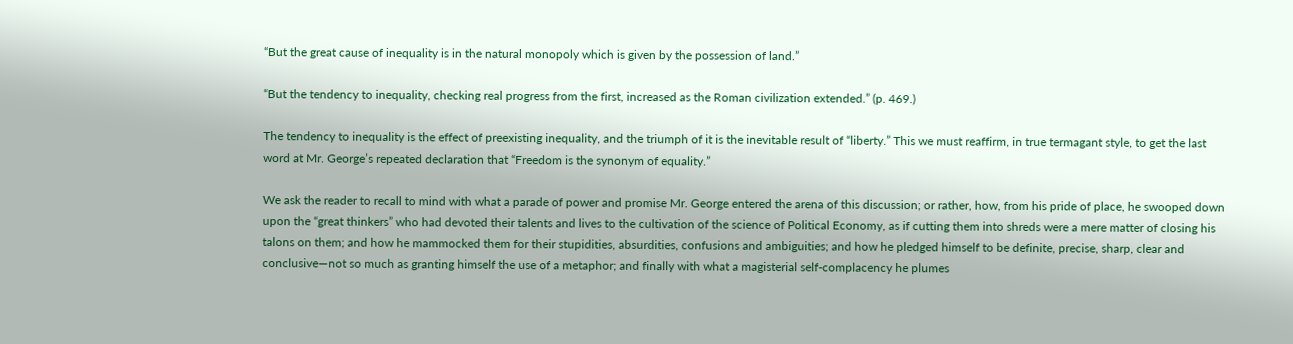“But the great cause of inequality is in the natural monopoly which is given by the possession of land.”

“But the tendency to inequality, checking real progress from the first, increased as the Roman civilization extended.” (p. 469.)

The tendency to inequality is the effect of preexisting inequality, and the triumph of it is the inevitable result of “liberty.” This we must reaffirm, in true termagant style, to get the last word at Mr. George’s repeated declaration that “Freedom is the synonym of equality.”

We ask the reader to recall to mind with what a parade of power and promise Mr. George entered the arena of this discussion; or rather, how, from his pride of place, he swooped down upon the “great thinkers” who had devoted their talents and lives to the cultivation of the science of Political Economy, as if cutting them into shreds were a mere matter of closing his talons on them; and how he mammocked them for their stupidities, absurdities, confusions and ambiguities; and how he pledged himself to be definite, precise, sharp, clear and conclusive—not so much as granting himself the use of a metaphor; and finally with what a magisterial self-complacency he plumes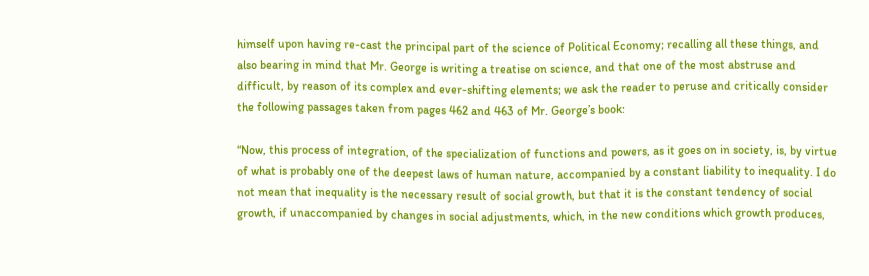himself upon having re-cast the principal part of the science of Political Economy; recalling all these things, and also bearing in mind that Mr. George is writing a treatise on science, and that one of the most abstruse and difficult, by reason of its complex and ever-shifting elements; we ask the reader to peruse and critically consider the following passages taken from pages 462 and 463 of Mr. George’s book:

“Now, this process of integration, of the specialization of functions and powers, as it goes on in society, is, by virtue of what is probably one of the deepest laws of human nature, accompanied by a constant liability to inequality. I do not mean that inequality is the necessary result of social growth, but that it is the constant tendency of social growth, if unaccompanied by changes in social adjustments, which, in the new conditions which growth produces,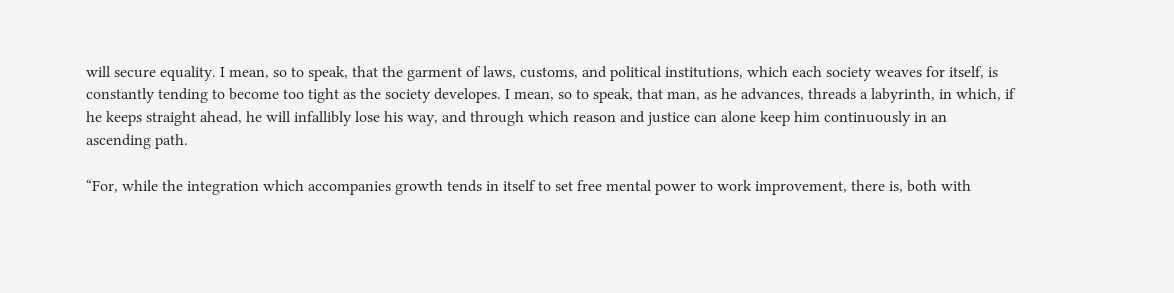will secure equality. I mean, so to speak, that the garment of laws, customs, and political institutions, which each society weaves for itself, is constantly tending to become too tight as the society developes. I mean, so to speak, that man, as he advances, threads a labyrinth, in which, if he keeps straight ahead, he will infallibly lose his way, and through which reason and justice can alone keep him continuously in an ascending path.

“For, while the integration which accompanies growth tends in itself to set free mental power to work improvement, there is, both with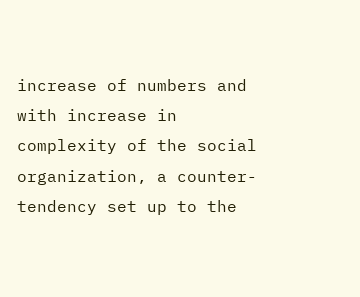increase of numbers and with increase in complexity of the social organization, a counter-tendency set up to the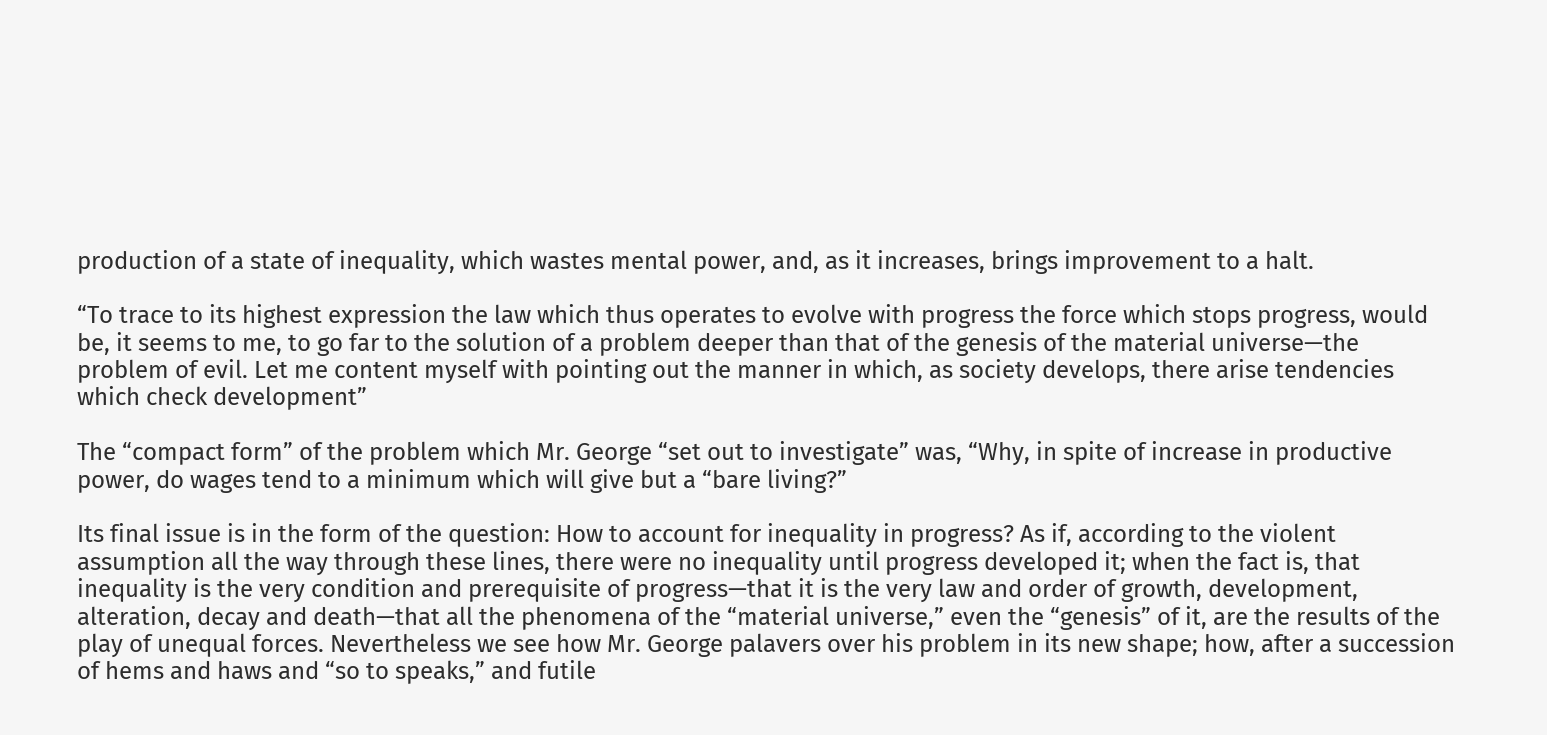production of a state of inequality, which wastes mental power, and, as it increases, brings improvement to a halt.

“To trace to its highest expression the law which thus operates to evolve with progress the force which stops progress, would be, it seems to me, to go far to the solution of a problem deeper than that of the genesis of the material universe—the problem of evil. Let me content myself with pointing out the manner in which, as society develops, there arise tendencies which check development”

The “compact form” of the problem which Mr. George “set out to investigate” was, “Why, in spite of increase in productive power, do wages tend to a minimum which will give but a “bare living?”

Its final issue is in the form of the question: How to account for inequality in progress? As if, according to the violent assumption all the way through these lines, there were no inequality until progress developed it; when the fact is, that inequality is the very condition and prerequisite of progress—that it is the very law and order of growth, development, alteration, decay and death—that all the phenomena of the “material universe,” even the “genesis” of it, are the results of the play of unequal forces. Nevertheless we see how Mr. George palavers over his problem in its new shape; how, after a succession of hems and haws and “so to speaks,” and futile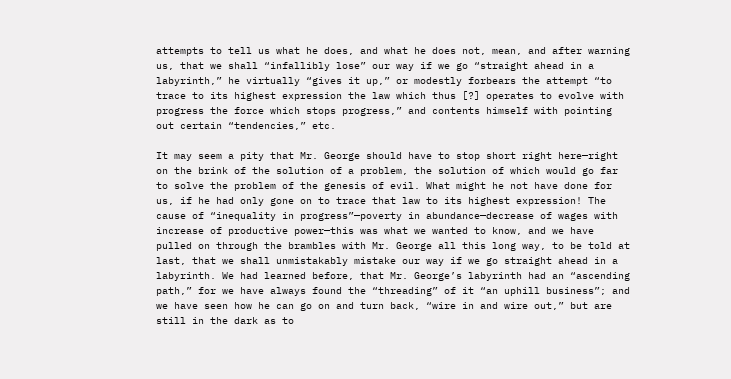attempts to tell us what he does, and what he does not, mean, and after warning us, that we shall “infallibly lose” our way if we go “straight ahead in a labyrinth,” he virtually “gives it up,” or modestly forbears the attempt “to trace to its highest expression the law which thus [?] operates to evolve with progress the force which stops progress,” and contents himself with pointing out certain “tendencies,” etc.

It may seem a pity that Mr. George should have to stop short right here—right on the brink of the solution of a problem, the solution of which would go far to solve the problem of the genesis of evil. What might he not have done for us, if he had only gone on to trace that law to its highest expression! The cause of “inequality in progress”—poverty in abundance—decrease of wages with increase of productive power—this was what we wanted to know, and we have pulled on through the brambles with Mr. George all this long way, to be told at last, that we shall unmistakably mistake our way if we go straight ahead in a labyrinth. We had learned before, that Mr. George’s labyrinth had an “ascending path,” for we have always found the “threading” of it “an uphill business”; and we have seen how he can go on and turn back, “wire in and wire out,” but are still in the dark as to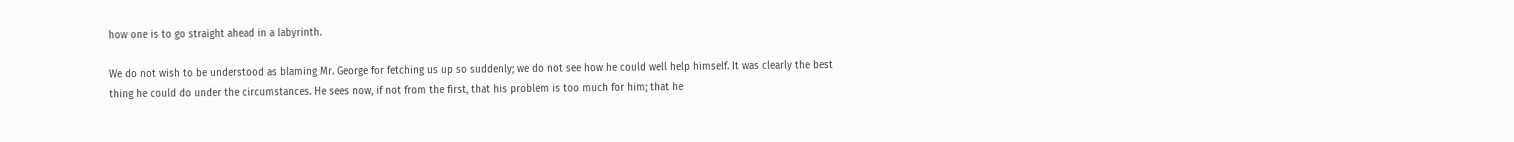how one is to go straight ahead in a labyrinth.

We do not wish to be understood as blaming Mr. George for fetching us up so suddenly; we do not see how he could well help himself. It was clearly the best thing he could do under the circumstances. He sees now, if not from the first, that his problem is too much for him; that he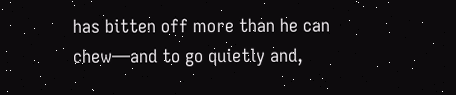has bitten off more than he can chew—and to go quietly and,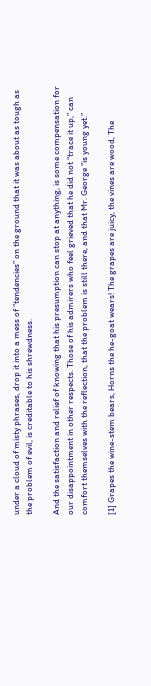under a cloud of misty phrases, drop it into a mess of “tendencies” on the ground that it was about as tough as the problem of evil, is creditable to his shrewdness.

And the satisfaction and relief of knowing that his presumption can stop at anything, is some compensation for our disappointment in other respects. Those of his admirers who feel grieved that he did not “trace it up,” can comfort themselves with the reflection, that the problem is still there, and that Mr. George “is young yet.”

[1] Grapes the wine-stem bears, Horns the he-goat wears! The grapes are juicy, the vines are wood, The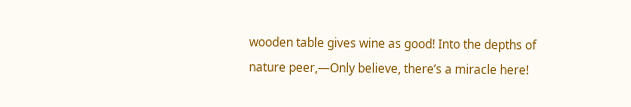wooden table gives wine as good! Into the depths of nature peer,—Only believe, there’s a miracle here!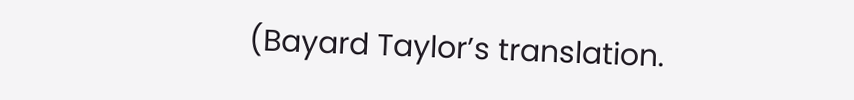(Bayard Taylor’s translation.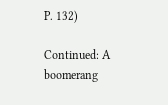P. 132)

Continued: A boomerang